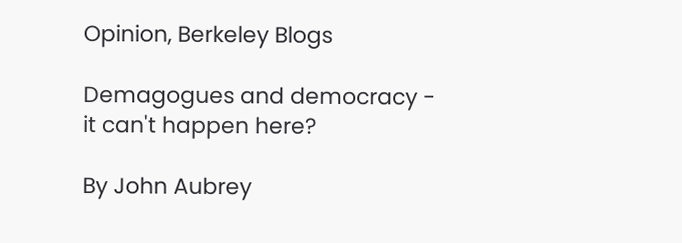Opinion, Berkeley Blogs

Demagogues and democracy - it can't happen here?

By John Aubrey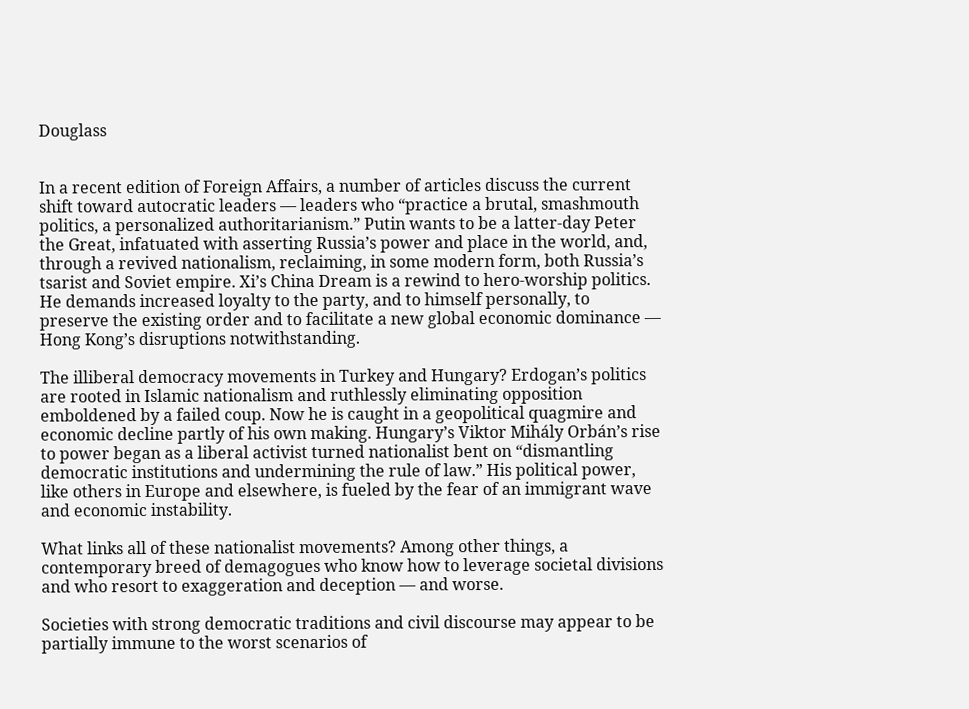Douglass


In a recent edition of Foreign Affairs, a number of articles discuss the current shift toward autocratic leaders — leaders who “practice a brutal, smashmouth politics, a personalized authoritarianism.” Putin wants to be a latter-day Peter the Great, infatuated with asserting Russia’s power and place in the world, and, through a revived nationalism, reclaiming, in some modern form, both Russia’s tsarist and Soviet empire. Xi’s China Dream is a rewind to hero-worship politics. He demands increased loyalty to the party, and to himself personally, to preserve the existing order and to facilitate a new global economic dominance — Hong Kong’s disruptions notwithstanding.

The illiberal democracy movements in Turkey and Hungary? Erdogan’s politics are rooted in Islamic nationalism and ruthlessly eliminating opposition emboldened by a failed coup. Now he is caught in a geopolitical quagmire and economic decline partly of his own making. Hungary’s Viktor Mihály Orbán’s rise to power began as a liberal activist turned nationalist bent on “dismantling democratic institutions and undermining the rule of law.” His political power, like others in Europe and elsewhere, is fueled by the fear of an immigrant wave and economic instability.

What links all of these nationalist movements? Among other things, a contemporary breed of demagogues who know how to leverage societal divisions and who resort to exaggeration and deception — and worse.

Societies with strong democratic traditions and civil discourse may appear to be partially immune to the worst scenarios of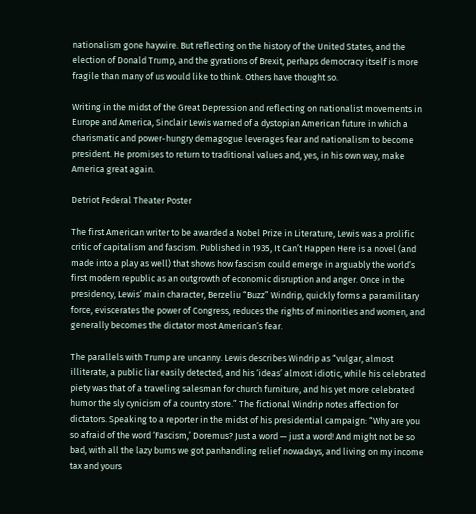nationalism gone haywire. But reflecting on the history of the United States, and the election of Donald Trump, and the gyrations of Brexit, perhaps democracy itself is more fragile than many of us would like to think. Others have thought so.

Writing in the midst of the Great Depression and reflecting on nationalist movements in Europe and America, Sinclair Lewis warned of a dystopian American future in which a charismatic and power-hungry demagogue leverages fear and nationalism to become president. He promises to return to traditional values and, yes, in his own way, make America great again.

Detriot Federal Theater Poster

The first American writer to be awarded a Nobel Prize in Literature, Lewis was a prolific critic of capitalism and fascism. Published in 1935, It Can’t Happen Here is a novel (and made into a play as well) that shows how fascism could emerge in arguably the world’s first modern republic as an outgrowth of economic disruption and anger. Once in the presidency, Lewis’ main character, Berzeliu “Buzz” Windrip, quickly forms a paramilitary force, eviscerates the power of Congress, reduces the rights of minorities and women, and generally becomes the dictator most American’s fear.

The parallels with Trump are uncanny. Lewis describes Windrip as “vulgar, almost illiterate, a public liar easily detected, and his ‘ideas’ almost idiotic, while his celebrated piety was that of a traveling salesman for church furniture, and his yet more celebrated humor the sly cynicism of a country store.” The fictional Windrip notes affection for dictators. Speaking to a reporter in the midst of his presidential campaign: “Why are you so afraid of the word ‘Fascism,’ Doremus? Just a word — just a word! And might not be so bad, with all the lazy bums we got panhandling relief nowadays, and living on my income tax and yours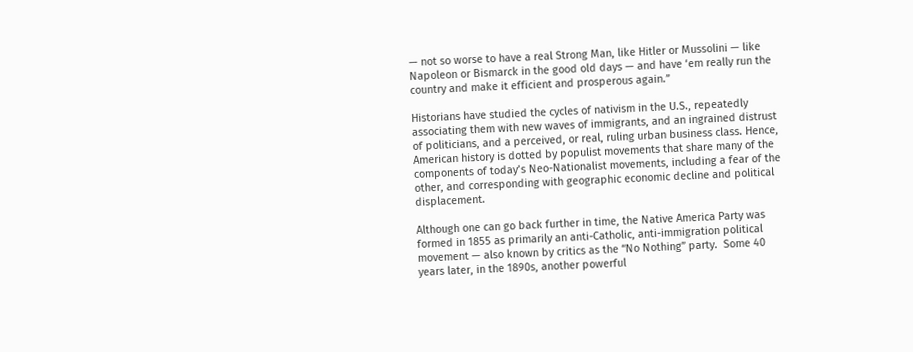— not so worse to have a real Strong Man, like Hitler or Mussolini — like Napoleon or Bismarck in the good old days — and have ‘em really run the country and make it efficient and prosperous again.”

Historians have studied the cycles of nativism in the U.S., repeatedly associating them with new waves of immigrants, and an ingrained distrust of politicians, and a perceived, or real, ruling urban business class. Hence, American history is dotted by populist movements that share many of the components of today’s Neo-Nationalist movements, including a fear of the other, and corresponding with geographic economic decline and political displacement.

Although one can go back further in time, the Native America Party was formed in 1855 as primarily an anti-Catholic, anti-immigration political movement — also known by critics as the “No Nothing” party.  Some 40 years later, in the 1890s, another powerful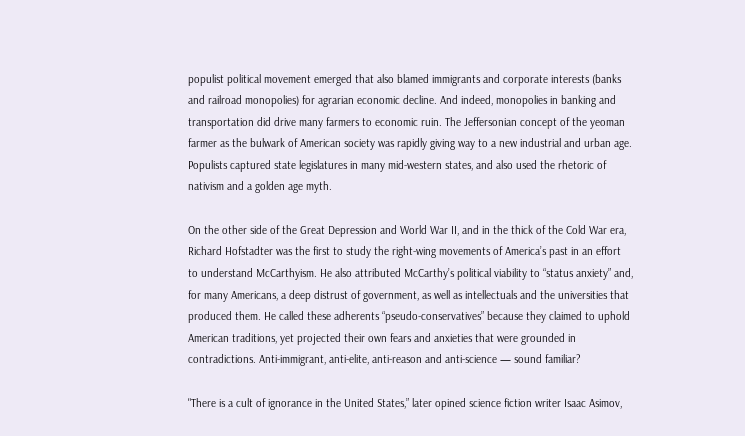populist political movement emerged that also blamed immigrants and corporate interests (banks and railroad monopolies) for agrarian economic decline. And indeed, monopolies in banking and transportation did drive many farmers to economic ruin. The Jeffersonian concept of the yeoman farmer as the bulwark of American society was rapidly giving way to a new industrial and urban age. Populists captured state legislatures in many mid-western states, and also used the rhetoric of nativism and a golden age myth.

On the other side of the Great Depression and World War II, and in the thick of the Cold War era, Richard Hofstadter was the first to study the right-wing movements of America’s past in an effort to understand McCarthyism. He also attributed McCarthy’s political viability to “status anxiety” and, for many Americans, a deep distrust of government, as well as intellectuals and the universities that produced them. He called these adherents “pseudo-conservatives” because they claimed to uphold American traditions, yet projected their own fears and anxieties that were grounded in contradictions. Anti-immigrant, anti-elite, anti-reason and anti-science — sound familiar?

"There is a cult of ignorance in the United States,” later opined science fiction writer Isaac Asimov,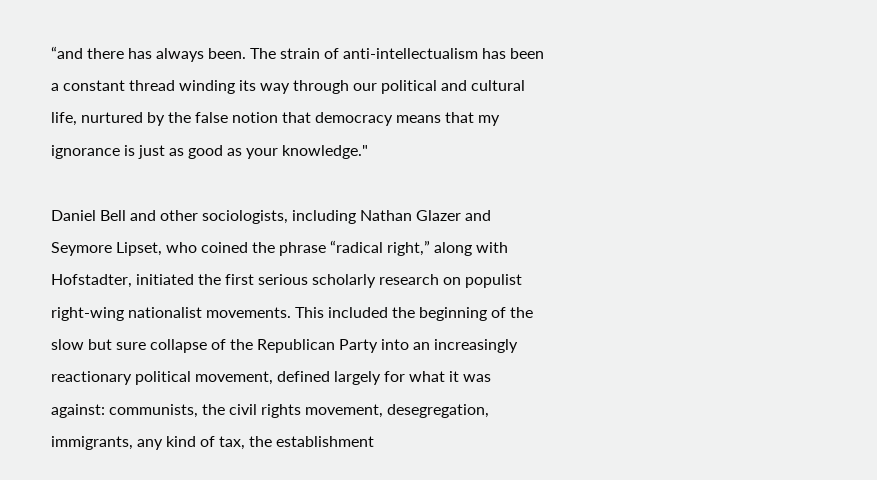“and there has always been. The strain of anti-intellectualism has been a constant thread winding its way through our political and cultural life, nurtured by the false notion that democracy means that my ignorance is just as good as your knowledge."

Daniel Bell and other sociologists, including Nathan Glazer and Seymore Lipset, who coined the phrase “radical right,” along with Hofstadter, initiated the first serious scholarly research on populist right-wing nationalist movements. This included the beginning of the slow but sure collapse of the Republican Party into an increasingly reactionary political movement, defined largely for what it was against: communists, the civil rights movement, desegregation, immigrants, any kind of tax, the establishment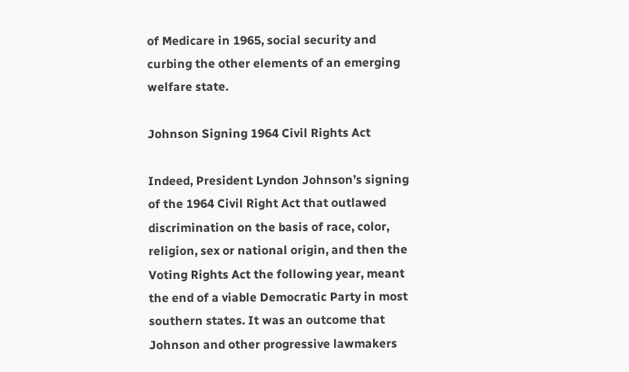of Medicare in 1965, social security and curbing the other elements of an emerging welfare state.

Johnson Signing 1964 Civil Rights Act

Indeed, President Lyndon Johnson’s signing of the 1964 Civil Right Act that outlawed discrimination on the basis of race, color, religion, sex or national origin, and then the Voting Rights Act the following year, meant the end of a viable Democratic Party in most southern states. It was an outcome that Johnson and other progressive lawmakers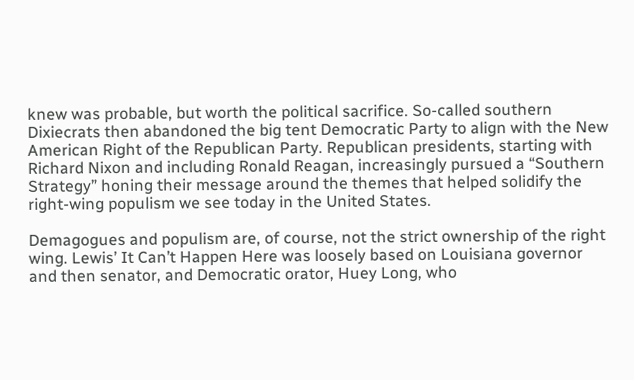knew was probable, but worth the political sacrifice. So-called southern Dixiecrats then abandoned the big tent Democratic Party to align with the New American Right of the Republican Party. Republican presidents, starting with Richard Nixon and including Ronald Reagan, increasingly pursued a “Southern Strategy” honing their message around the themes that helped solidify the right-wing populism we see today in the United States.

Demagogues and populism are, of course, not the strict ownership of the right wing. Lewis’ It Can’t Happen Here was loosely based on Louisiana governor and then senator, and Democratic orator, Huey Long, who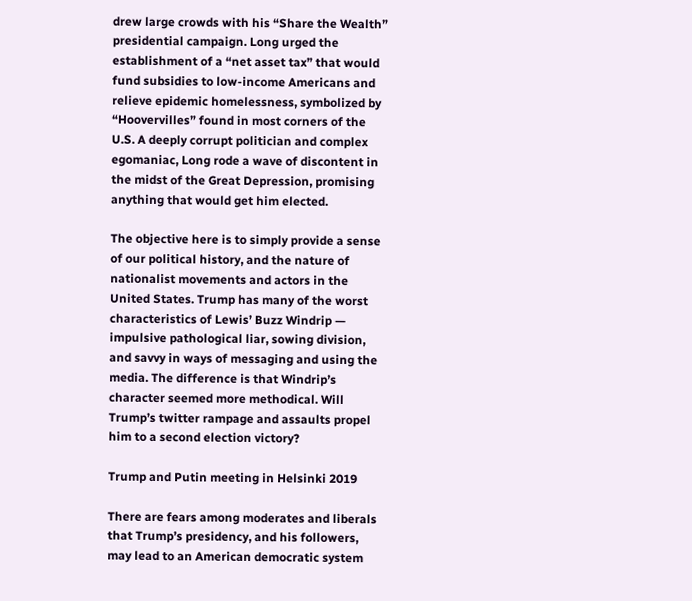drew large crowds with his “Share the Wealth” presidential campaign. Long urged the establishment of a “net asset tax” that would fund subsidies to low-income Americans and relieve epidemic homelessness, symbolized by “Hoovervilles” found in most corners of the U.S. A deeply corrupt politician and complex egomaniac, Long rode a wave of discontent in the midst of the Great Depression, promising anything that would get him elected.

The objective here is to simply provide a sense of our political history, and the nature of nationalist movements and actors in the United States. Trump has many of the worst characteristics of Lewis’ Buzz Windrip — impulsive pathological liar, sowing division, and savvy in ways of messaging and using the media. The difference is that Windrip’s character seemed more methodical. Will Trump’s twitter rampage and assaults propel him to a second election victory?

Trump and Putin meeting in Helsinki 2019

There are fears among moderates and liberals that Trump’s presidency, and his followers, may lead to an American democratic system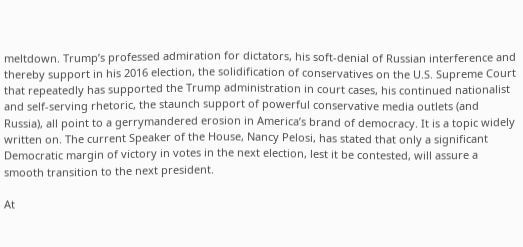meltdown. Trump’s professed admiration for dictators, his soft-denial of Russian interference and thereby support in his 2016 election, the solidification of conservatives on the U.S. Supreme Court that repeatedly has supported the Trump administration in court cases, his continued nationalist and self-serving rhetoric, the staunch support of powerful conservative media outlets (and Russia), all point to a gerrymandered erosion in America’s brand of democracy. It is a topic widely written on. The current Speaker of the House, Nancy Pelosi, has stated that only a significant Democratic margin of victory in votes in the next election, lest it be contested, will assure a smooth transition to the next president.

At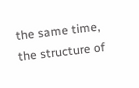the same time, the structure of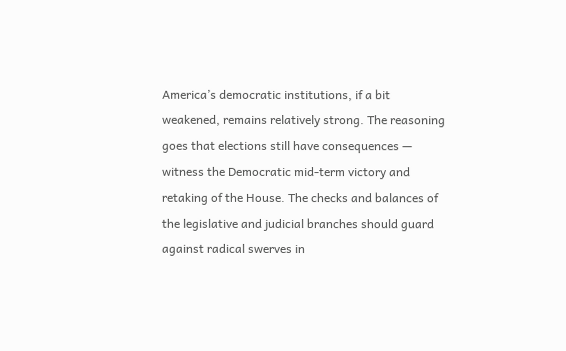America’s democratic institutions, if a bit weakened, remains relatively strong. The reasoning goes that elections still have consequences — witness the Democratic mid-term victory and retaking of the House. The checks and balances of the legislative and judicial branches should guard against radical swerves in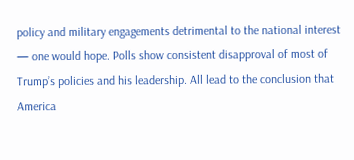policy and military engagements detrimental to the national interest — one would hope. Polls show consistent disapproval of most of Trump’s policies and his leadership. All lead to the conclusion that America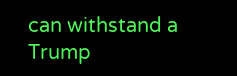can withstand a Trump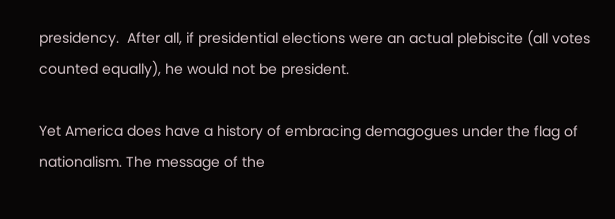presidency.  After all, if presidential elections were an actual plebiscite (all votes counted equally), he would not be president.

Yet America does have a history of embracing demagogues under the flag of nationalism. The message of the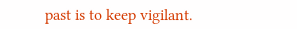past is to keep vigilant.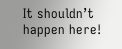It shouldn’t happen here!